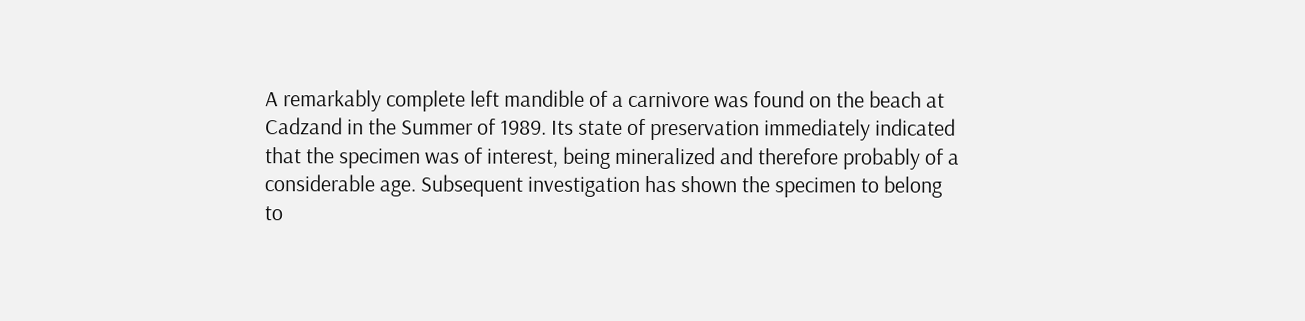A remarkably complete left mandible of a carnivore was found on the beach at Cadzand in the Summer of 1989. Its state of preservation immediately indicated that the specimen was of interest, being mineralized and therefore probably of a considerable age. Subsequent investigation has shown the specimen to belong to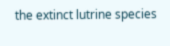the extinct lutrine species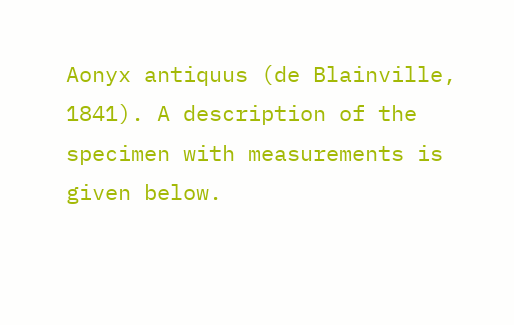Aonyx antiquus (de Blainville, 1841). A description of the specimen with measurements is given below.